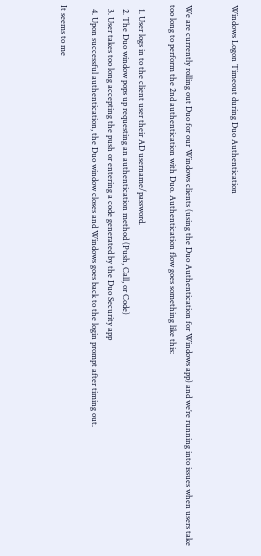Windows Logon Timeout during Duo Authentication


We are currently rolling out Duo for our Windows clients (using the Duo Authentication for Windows app) and we’re running into issues when users take too long to perform the 2nd authentication with Duo. Authentication flow goes something like this:

  1. User logs in to the client user their AD username/password.
  2. The Duo window pops up requesting an authentication method (Push, Call, or Code)
  3. User takes too long accepting the push or entering a code generated by the Duo Security app
  4. Upon successful authentication, the Duo window closes and Windows goes back to the login prompt after timing out.

It seems to me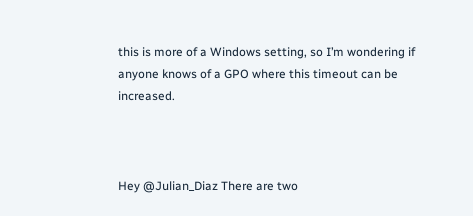this is more of a Windows setting, so I’m wondering if anyone knows of a GPO where this timeout can be increased.



Hey @Julian_Diaz There are two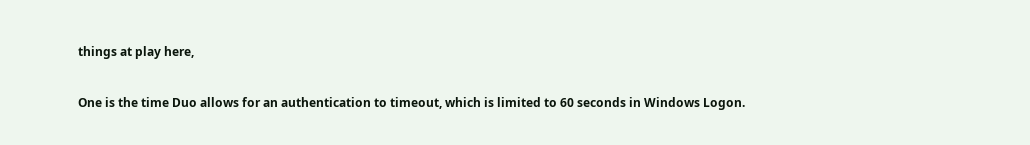things at play here,

One is the time Duo allows for an authentication to timeout, which is limited to 60 seconds in Windows Logon.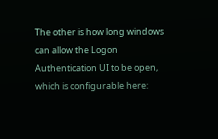The other is how long windows can allow the Logon Authentication UI to be open, which is configurable here: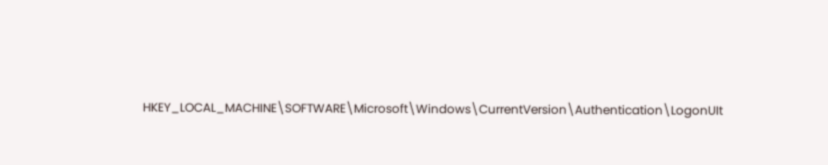HKEY_LOCAL_MACHINE\SOFTWARE\Microsoft\Windows\CurrentVersion\Authentication\LogonUIt